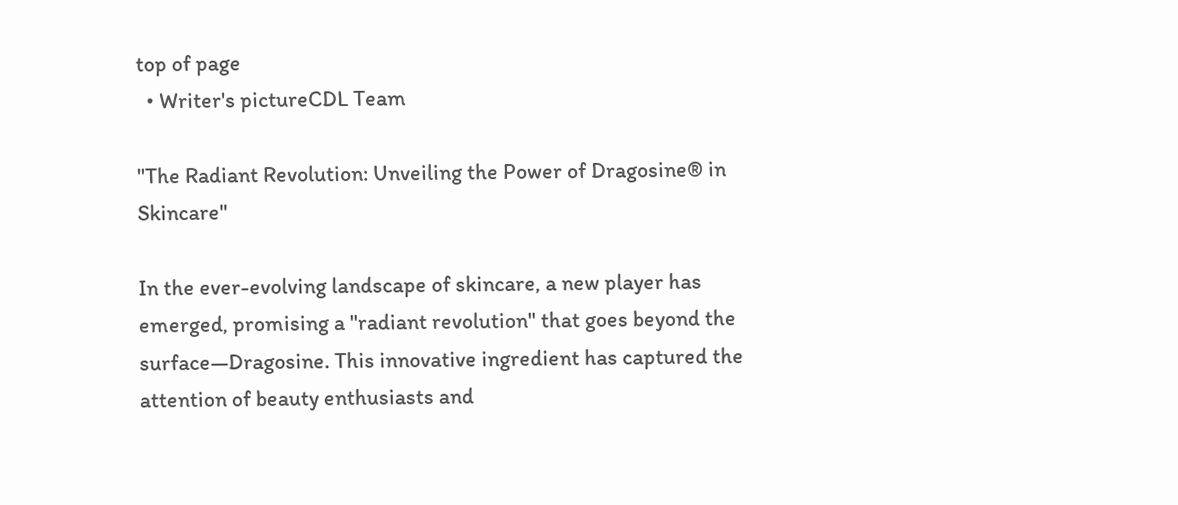top of page
  • Writer's pictureCDL Team

"The Radiant Revolution: Unveiling the Power of Dragosine® in Skincare"

In the ever-evolving landscape of skincare, a new player has emerged, promising a "radiant revolution" that goes beyond the surface—Dragosine. This innovative ingredient has captured the attention of beauty enthusiasts and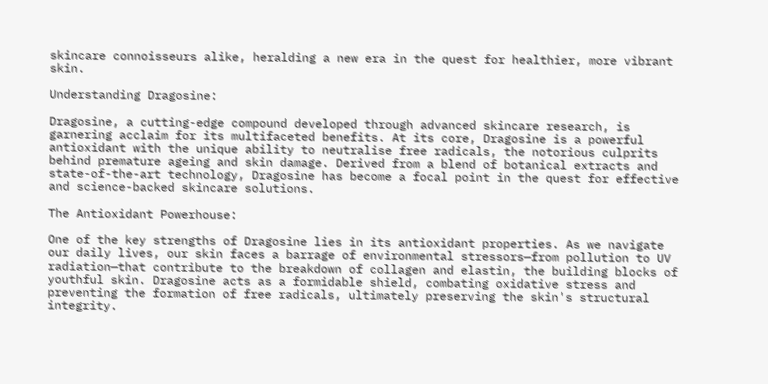skincare connoisseurs alike, heralding a new era in the quest for healthier, more vibrant skin.

Understanding Dragosine:

Dragosine, a cutting-edge compound developed through advanced skincare research, is garnering acclaim for its multifaceted benefits. At its core, Dragosine is a powerful antioxidant with the unique ability to neutralise free radicals, the notorious culprits behind premature ageing and skin damage. Derived from a blend of botanical extracts and state-of-the-art technology, Dragosine has become a focal point in the quest for effective and science-backed skincare solutions.

The Antioxidant Powerhouse:

One of the key strengths of Dragosine lies in its antioxidant properties. As we navigate our daily lives, our skin faces a barrage of environmental stressors—from pollution to UV radiation—that contribute to the breakdown of collagen and elastin, the building blocks of youthful skin. Dragosine acts as a formidable shield, combating oxidative stress and preventing the formation of free radicals, ultimately preserving the skin's structural integrity.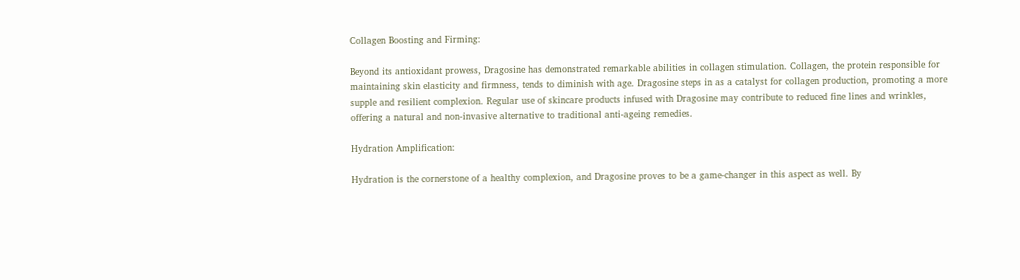Collagen Boosting and Firming:

Beyond its antioxidant prowess, Dragosine has demonstrated remarkable abilities in collagen stimulation. Collagen, the protein responsible for maintaining skin elasticity and firmness, tends to diminish with age. Dragosine steps in as a catalyst for collagen production, promoting a more supple and resilient complexion. Regular use of skincare products infused with Dragosine may contribute to reduced fine lines and wrinkles, offering a natural and non-invasive alternative to traditional anti-ageing remedies.

Hydration Amplification:

Hydration is the cornerstone of a healthy complexion, and Dragosine proves to be a game-changer in this aspect as well. By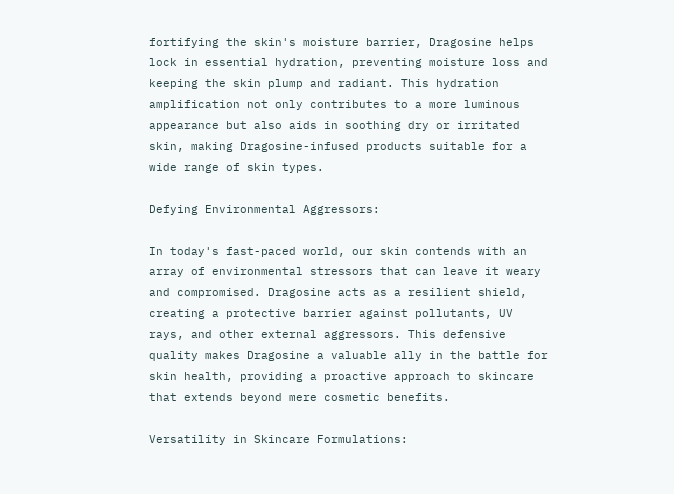fortifying the skin's moisture barrier, Dragosine helps lock in essential hydration, preventing moisture loss and keeping the skin plump and radiant. This hydration amplification not only contributes to a more luminous appearance but also aids in soothing dry or irritated skin, making Dragosine-infused products suitable for a wide range of skin types.

Defying Environmental Aggressors:

In today's fast-paced world, our skin contends with an array of environmental stressors that can leave it weary and compromised. Dragosine acts as a resilient shield, creating a protective barrier against pollutants, UV rays, and other external aggressors. This defensive quality makes Dragosine a valuable ally in the battle for skin health, providing a proactive approach to skincare that extends beyond mere cosmetic benefits.

Versatility in Skincare Formulations: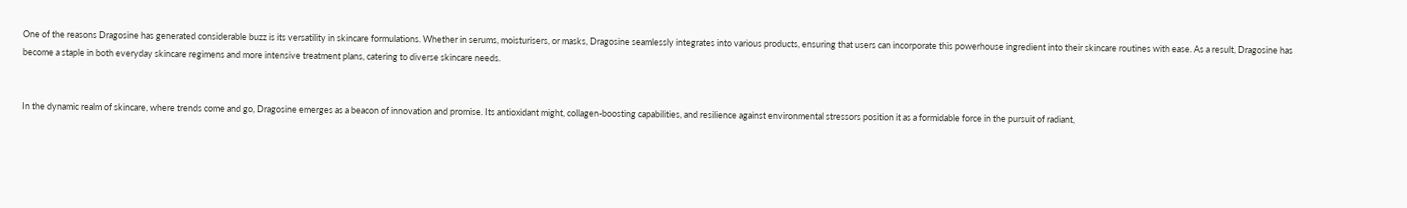One of the reasons Dragosine has generated considerable buzz is its versatility in skincare formulations. Whether in serums, moisturisers, or masks, Dragosine seamlessly integrates into various products, ensuring that users can incorporate this powerhouse ingredient into their skincare routines with ease. As a result, Dragosine has become a staple in both everyday skincare regimens and more intensive treatment plans, catering to diverse skincare needs.


In the dynamic realm of skincare, where trends come and go, Dragosine emerges as a beacon of innovation and promise. Its antioxidant might, collagen-boosting capabilities, and resilience against environmental stressors position it as a formidable force in the pursuit of radiant,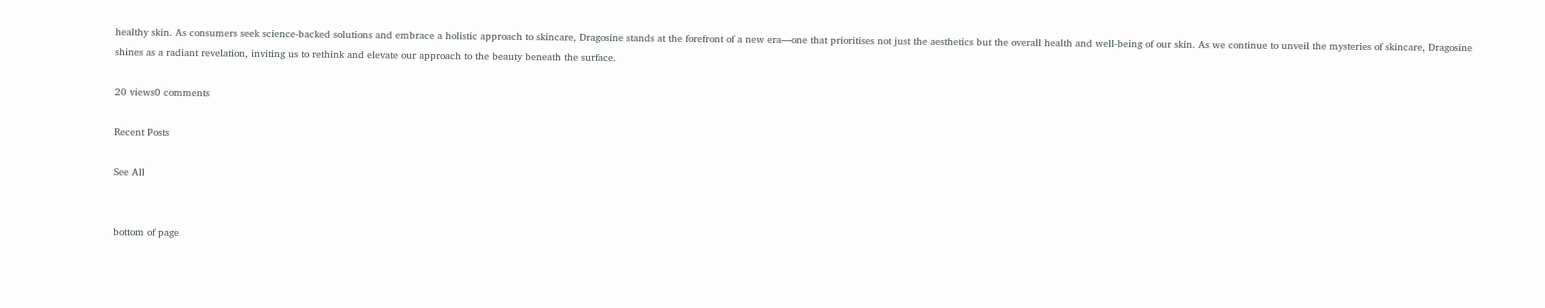healthy skin. As consumers seek science-backed solutions and embrace a holistic approach to skincare, Dragosine stands at the forefront of a new era—one that prioritises not just the aesthetics but the overall health and well-being of our skin. As we continue to unveil the mysteries of skincare, Dragosine shines as a radiant revelation, inviting us to rethink and elevate our approach to the beauty beneath the surface.

20 views0 comments

Recent Posts

See All


bottom of page